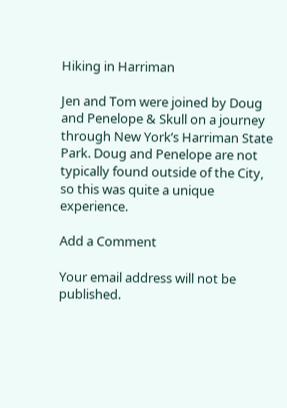Hiking in Harriman

Jen and Tom were joined by Doug and Penelope & Skull on a journey through New York’s Harriman State Park. Doug and Penelope are not typically found outside of the City, so this was quite a unique experience.

Add a Comment

Your email address will not be published.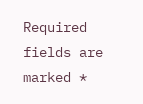Required fields are marked *